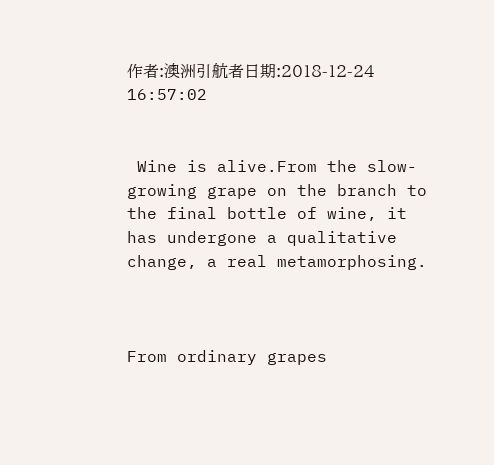作者:澳洲引航者日期:2018-12-24 16:57:02


 Wine is alive.From the slow-growing grape on the branch to the final bottle of wine, it has undergone a qualitative change, a real metamorphosing.



From ordinary grapes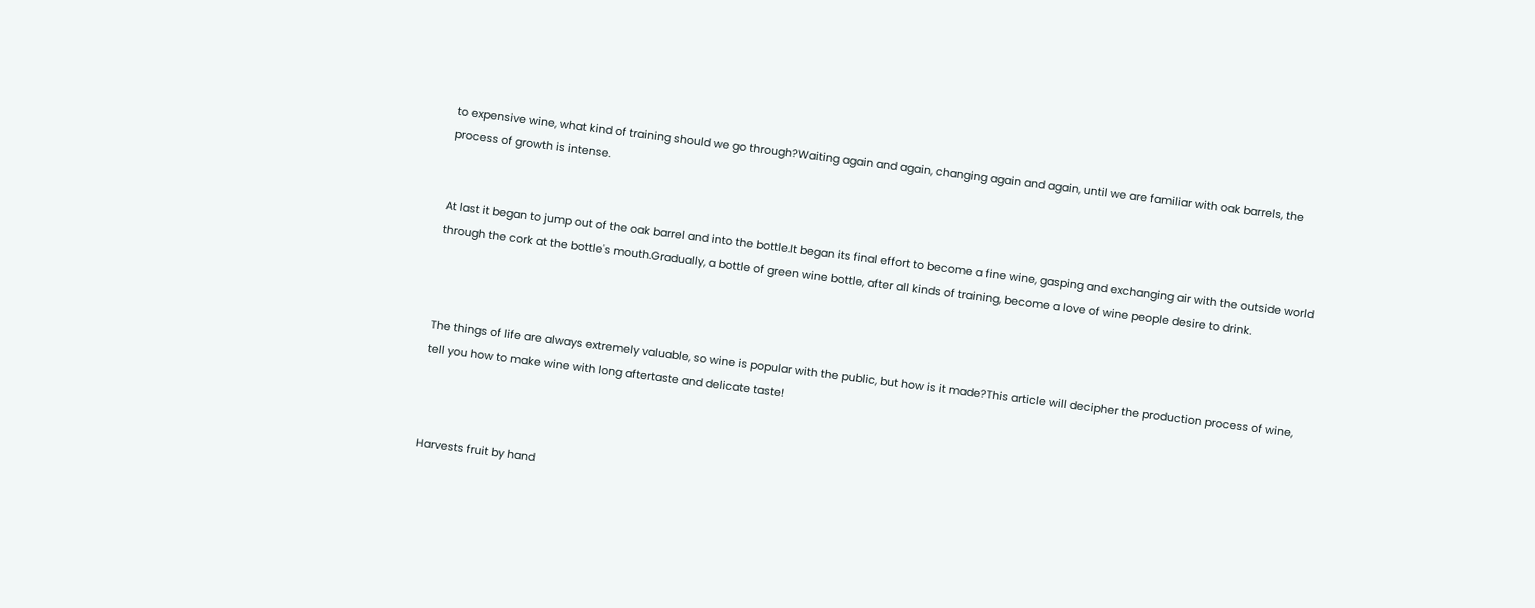to expensive wine, what kind of training should we go through?Waiting again and again, changing again and again, until we are familiar with oak barrels, the process of growth is intense.


At last it began to jump out of the oak barrel and into the bottle.It began its final effort to become a fine wine, gasping and exchanging air with the outside world through the cork at the bottle's mouth.Gradually, a bottle of green wine bottle, after all kinds of training, become a love of wine people desire to drink.



The things of life are always extremely valuable, so wine is popular with the public, but how is it made?This article will decipher the production process of wine, tell you how to make wine with long aftertaste and delicate taste!



Harvests fruit by hand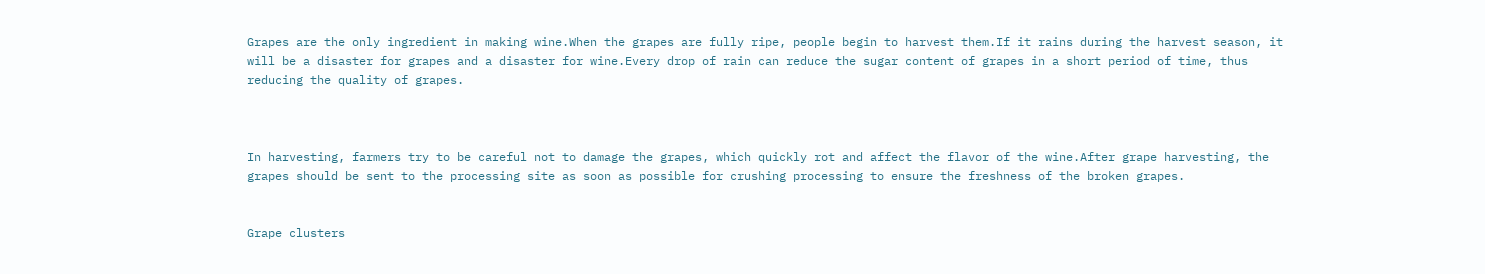Grapes are the only ingredient in making wine.When the grapes are fully ripe, people begin to harvest them.If it rains during the harvest season, it will be a disaster for grapes and a disaster for wine.Every drop of rain can reduce the sugar content of grapes in a short period of time, thus reducing the quality of grapes.



In harvesting, farmers try to be careful not to damage the grapes, which quickly rot and affect the flavor of the wine.After grape harvesting, the grapes should be sent to the processing site as soon as possible for crushing processing to ensure the freshness of the broken grapes.


Grape clusters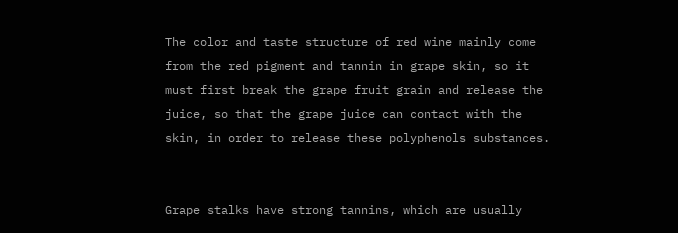The color and taste structure of red wine mainly come from the red pigment and tannin in grape skin, so it must first break the grape fruit grain and release the juice, so that the grape juice can contact with the skin, in order to release these polyphenols substances.


Grape stalks have strong tannins, which are usually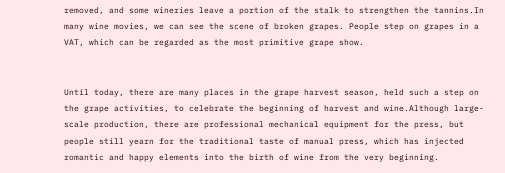removed, and some wineries leave a portion of the stalk to strengthen the tannins.In many wine movies, we can see the scene of broken grapes. People step on grapes in a VAT, which can be regarded as the most primitive grape show.


Until today, there are many places in the grape harvest season, held such a step on the grape activities, to celebrate the beginning of harvest and wine.Although large-scale production, there are professional mechanical equipment for the press, but people still yearn for the traditional taste of manual press, which has injected romantic and happy elements into the birth of wine from the very beginning.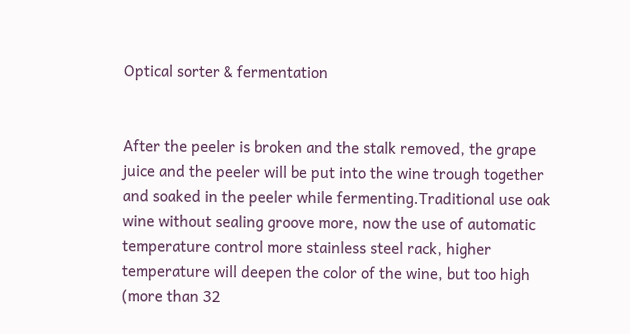Optical sorter & fermentation


After the peeler is broken and the stalk removed, the grape juice and the peeler will be put into the wine trough together and soaked in the peeler while fermenting.Traditional use oak wine without sealing groove more, now the use of automatic temperature control more stainless steel rack, higher temperature will deepen the color of the wine, but too high (more than 32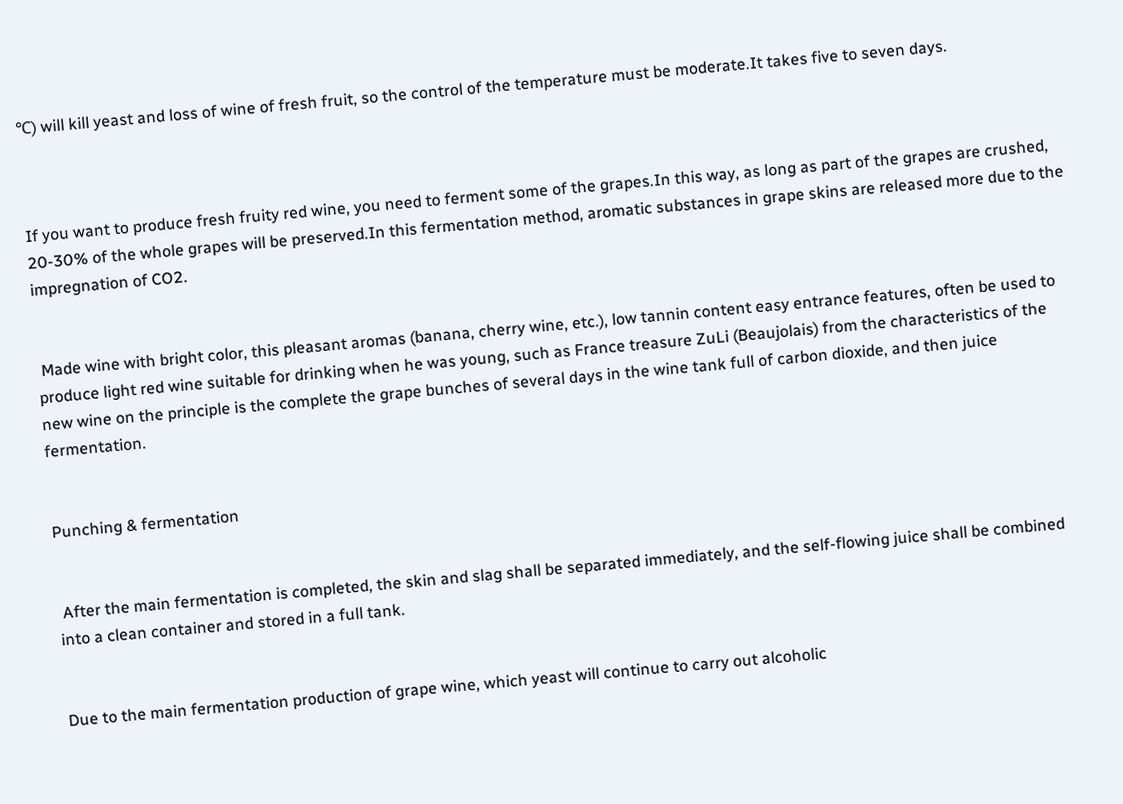℃) will kill yeast and loss of wine of fresh fruit, so the control of the temperature must be moderate.It takes five to seven days.



If you want to produce fresh fruity red wine, you need to ferment some of the grapes.In this way, as long as part of the grapes are crushed, 20-30% of the whole grapes will be preserved.In this fermentation method, aromatic substances in grape skins are released more due to the impregnation of CO2.


 Made wine with bright color, this pleasant aromas (banana, cherry wine, etc.), low tannin content easy entrance features, often be used to produce light red wine suitable for drinking when he was young, such as France treasure ZuLi (Beaujolais) from the characteristics of the new wine on the principle is the complete the grape bunches of several days in the wine tank full of carbon dioxide, and then juice fermentation.


Punching & fermentation


 After the main fermentation is completed, the skin and slag shall be separated immediately, and the self-flowing juice shall be combined into a clean container and stored in a full tank.


Due to the main fermentation production of grape wine, which yeast will continue to carry out alcoholic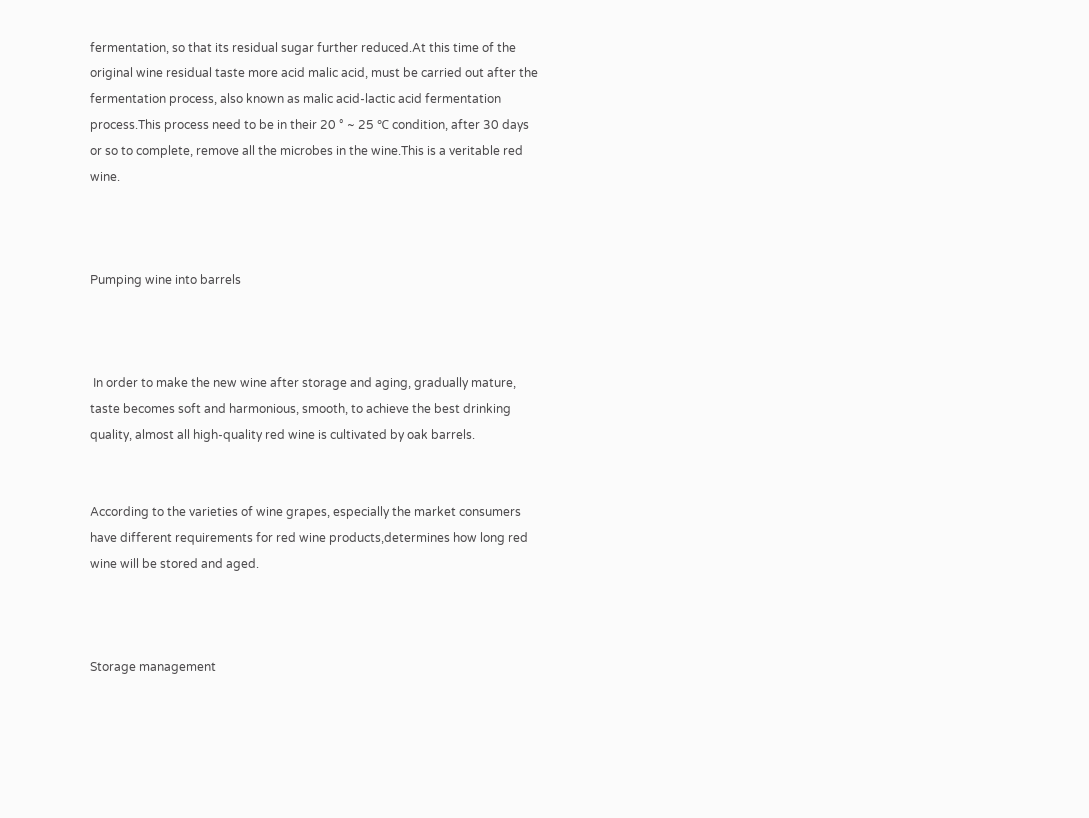fermentation, so that its residual sugar further reduced.At this time of the original wine residual taste more acid malic acid, must be carried out after the fermentation process, also known as malic acid-lactic acid fermentation process.This process need to be in their 20 ° ~ 25 ℃ condition, after 30 days or so to complete, remove all the microbes in the wine.This is a veritable red wine.



Pumping wine into barrels



 In order to make the new wine after storage and aging, gradually mature, taste becomes soft and harmonious, smooth, to achieve the best drinking quality, almost all high-quality red wine is cultivated by oak barrels.


According to the varieties of wine grapes, especially the market consumers have different requirements for red wine products,determines how long red wine will be stored and aged.



Storage management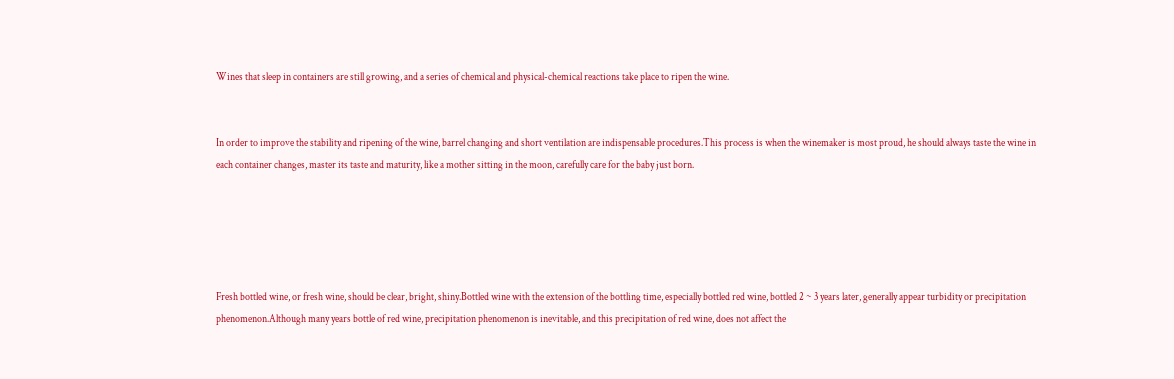Wines that sleep in containers are still growing, and a series of chemical and physical-chemical reactions take place to ripen the wine.


In order to improve the stability and ripening of the wine, barrel changing and short ventilation are indispensable procedures.This process is when the winemaker is most proud, he should always taste the wine in each container changes, master its taste and maturity, like a mother sitting in the moon, carefully care for the baby just born.





Fresh bottled wine, or fresh wine, should be clear, bright, shiny.Bottled wine with the extension of the bottling time, especially bottled red wine, bottled 2 ~ 3 years later, generally appear turbidity or precipitation phenomenon.Although many years bottle of red wine, precipitation phenomenon is inevitable, and this precipitation of red wine, does not affect the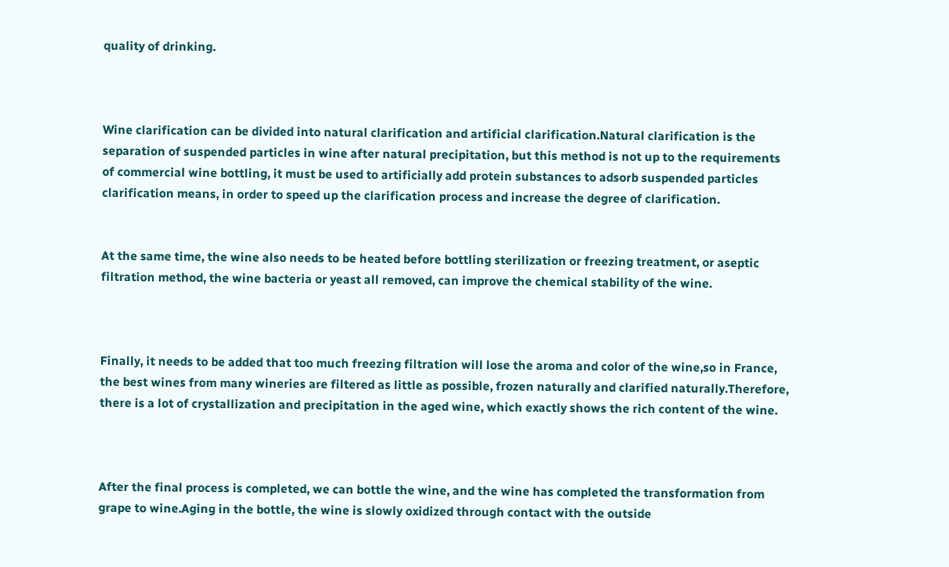quality of drinking.



Wine clarification can be divided into natural clarification and artificial clarification.Natural clarification is the separation of suspended particles in wine after natural precipitation, but this method is not up to the requirements of commercial wine bottling, it must be used to artificially add protein substances to adsorb suspended particles clarification means, in order to speed up the clarification process and increase the degree of clarification.


At the same time, the wine also needs to be heated before bottling sterilization or freezing treatment, or aseptic filtration method, the wine bacteria or yeast all removed, can improve the chemical stability of the wine.



Finally, it needs to be added that too much freezing filtration will lose the aroma and color of the wine,so in France, the best wines from many wineries are filtered as little as possible, frozen naturally and clarified naturally.Therefore, there is a lot of crystallization and precipitation in the aged wine, which exactly shows the rich content of the wine.



After the final process is completed, we can bottle the wine, and the wine has completed the transformation from grape to wine.Aging in the bottle, the wine is slowly oxidized through contact with the outside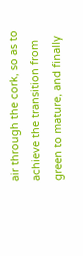air through the cork, so as to achieve the transition from green to mature, and finally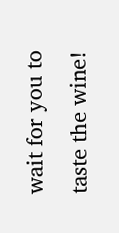wait for you to taste the wine!